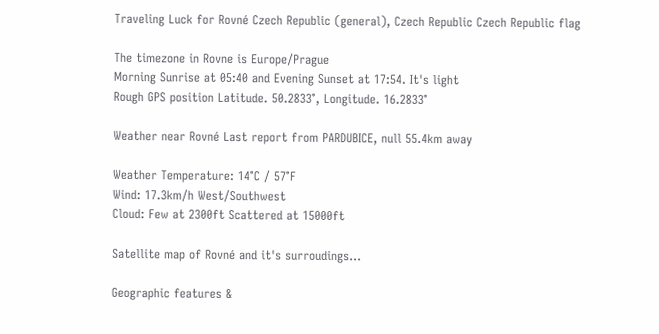Traveling Luck for Rovné Czech Republic (general), Czech Republic Czech Republic flag

The timezone in Rovne is Europe/Prague
Morning Sunrise at 05:40 and Evening Sunset at 17:54. It's light
Rough GPS position Latitude. 50.2833°, Longitude. 16.2833°

Weather near Rovné Last report from PARDUBICE, null 55.4km away

Weather Temperature: 14°C / 57°F
Wind: 17.3km/h West/Southwest
Cloud: Few at 2300ft Scattered at 15000ft

Satellite map of Rovné and it's surroudings...

Geographic features &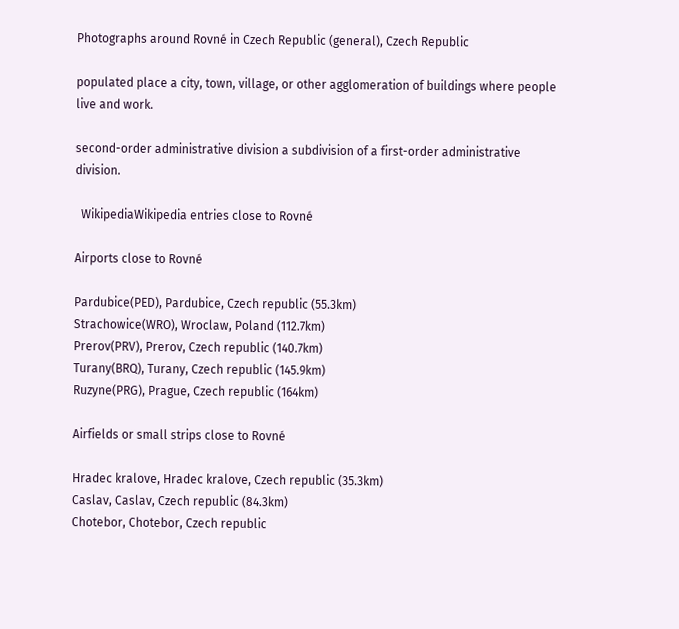Photographs around Rovné in Czech Republic (general), Czech Republic

populated place a city, town, village, or other agglomeration of buildings where people live and work.

second-order administrative division a subdivision of a first-order administrative division.

  WikipediaWikipedia entries close to Rovné

Airports close to Rovné

Pardubice(PED), Pardubice, Czech republic (55.3km)
Strachowice(WRO), Wroclaw, Poland (112.7km)
Prerov(PRV), Prerov, Czech republic (140.7km)
Turany(BRQ), Turany, Czech republic (145.9km)
Ruzyne(PRG), Prague, Czech republic (164km)

Airfields or small strips close to Rovné

Hradec kralove, Hradec kralove, Czech republic (35.3km)
Caslav, Caslav, Czech republic (84.3km)
Chotebor, Chotebor, Czech republic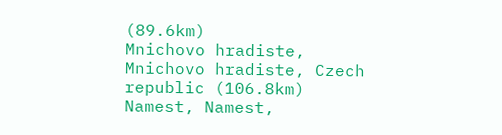(89.6km)
Mnichovo hradiste, Mnichovo hradiste, Czech republic (106.8km)
Namest, Namest,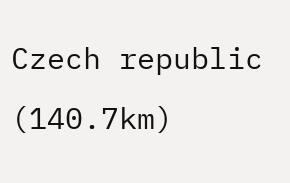Czech republic (140.7km)